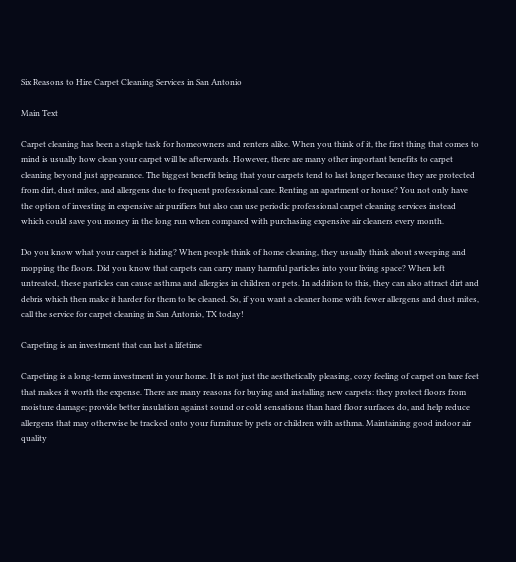Six Reasons to Hire Carpet Cleaning Services in San Antonio

Main Text

Carpet cleaning has been a staple task for homeowners and renters alike. When you think of it, the first thing that comes to mind is usually how clean your carpet will be afterwards. However, there are many other important benefits to carpet cleaning beyond just appearance. The biggest benefit being that your carpets tend to last longer because they are protected from dirt, dust mites, and allergens due to frequent professional care. Renting an apartment or house? You not only have the option of investing in expensive air purifiers but also can use periodic professional carpet cleaning services instead which could save you money in the long run when compared with purchasing expensive air cleaners every month.

Do you know what your carpet is hiding? When people think of home cleaning, they usually think about sweeping and mopping the floors. Did you know that carpets can carry many harmful particles into your living space? When left untreated, these particles can cause asthma and allergies in children or pets. In addition to this, they can also attract dirt and debris which then make it harder for them to be cleaned. So, if you want a cleaner home with fewer allergens and dust mites, call the service for carpet cleaning in San Antonio, TX today!

Carpeting is an investment that can last a lifetime

Carpeting is a long-term investment in your home. It is not just the aesthetically pleasing, cozy feeling of carpet on bare feet that makes it worth the expense. There are many reasons for buying and installing new carpets: they protect floors from moisture damage; provide better insulation against sound or cold sensations than hard floor surfaces do, and help reduce allergens that may otherwise be tracked onto your furniture by pets or children with asthma. Maintaining good indoor air quality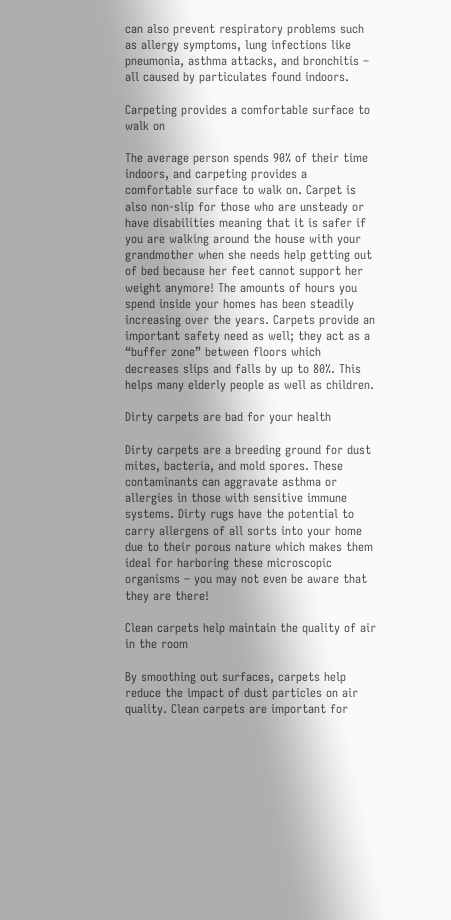can also prevent respiratory problems such as allergy symptoms, lung infections like pneumonia, asthma attacks, and bronchitis – all caused by particulates found indoors.

Carpeting provides a comfortable surface to walk on

The average person spends 90% of their time indoors, and carpeting provides a comfortable surface to walk on. Carpet is also non-slip for those who are unsteady or have disabilities meaning that it is safer if you are walking around the house with your grandmother when she needs help getting out of bed because her feet cannot support her weight anymore! The amounts of hours you spend inside your homes has been steadily increasing over the years. Carpets provide an important safety need as well; they act as a “buffer zone” between floors which decreases slips and falls by up to 80%. This helps many elderly people as well as children.

Dirty carpets are bad for your health

Dirty carpets are a breeding ground for dust mites, bacteria, and mold spores. These contaminants can aggravate asthma or allergies in those with sensitive immune systems. Dirty rugs have the potential to carry allergens of all sorts into your home due to their porous nature which makes them ideal for harboring these microscopic organisms – you may not even be aware that they are there!

Clean carpets help maintain the quality of air in the room

By smoothing out surfaces, carpets help reduce the impact of dust particles on air quality. Clean carpets are important for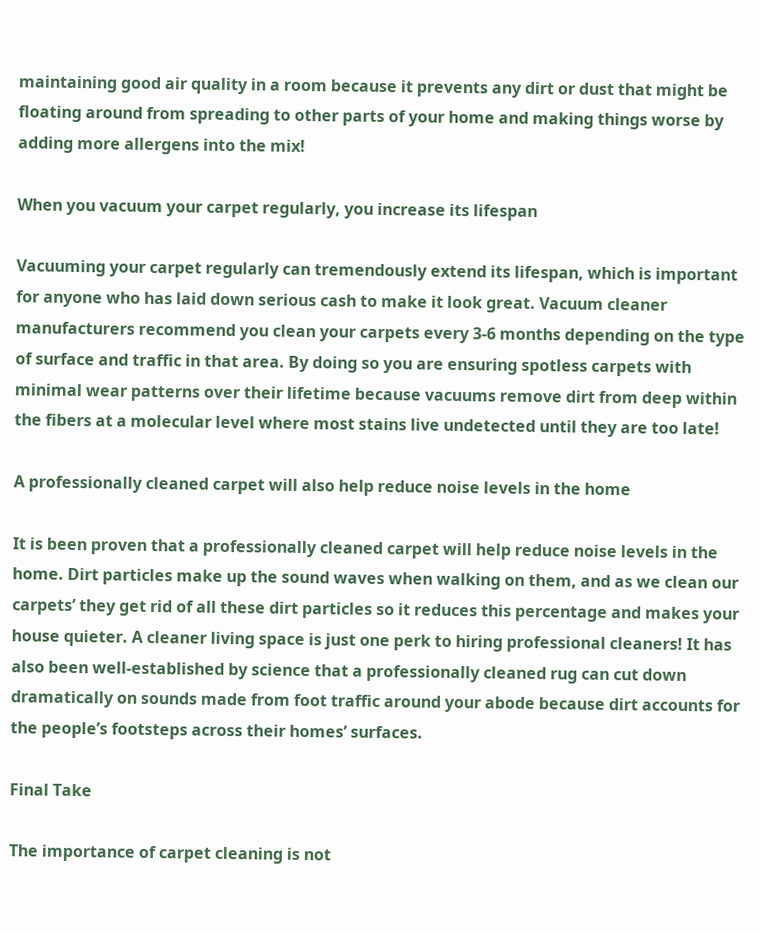maintaining good air quality in a room because it prevents any dirt or dust that might be floating around from spreading to other parts of your home and making things worse by adding more allergens into the mix!

When you vacuum your carpet regularly, you increase its lifespan

Vacuuming your carpet regularly can tremendously extend its lifespan, which is important for anyone who has laid down serious cash to make it look great. Vacuum cleaner manufacturers recommend you clean your carpets every 3-6 months depending on the type of surface and traffic in that area. By doing so you are ensuring spotless carpets with minimal wear patterns over their lifetime because vacuums remove dirt from deep within the fibers at a molecular level where most stains live undetected until they are too late!

A professionally cleaned carpet will also help reduce noise levels in the home

It is been proven that a professionally cleaned carpet will help reduce noise levels in the home. Dirt particles make up the sound waves when walking on them, and as we clean our carpets’ they get rid of all these dirt particles so it reduces this percentage and makes your house quieter. A cleaner living space is just one perk to hiring professional cleaners! It has also been well-established by science that a professionally cleaned rug can cut down dramatically on sounds made from foot traffic around your abode because dirt accounts for the people’s footsteps across their homes’ surfaces.

Final Take

The importance of carpet cleaning is not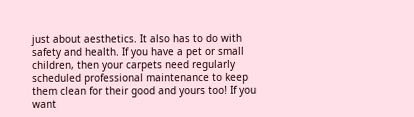just about aesthetics. It also has to do with safety and health. If you have a pet or small children, then your carpets need regularly scheduled professional maintenance to keep them clean for their good and yours too! If you want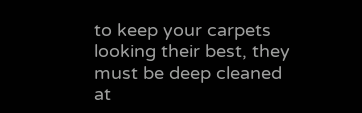to keep your carpets looking their best, they must be deep cleaned at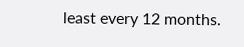least every 12 months.